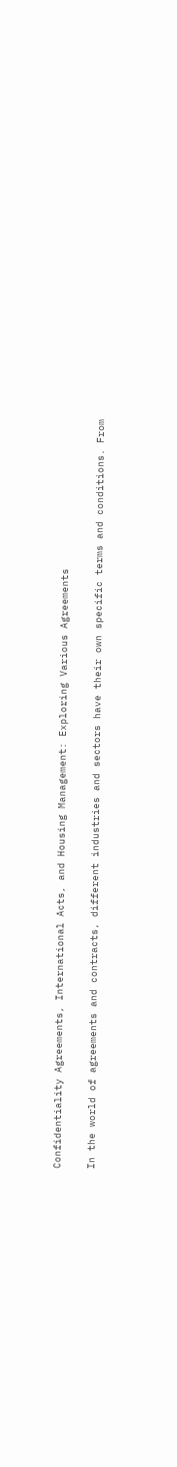Confidentiality Agreements, International Acts, and Housing Management: Exploring Various Agreements

In the world of agreements and contracts, different industries and sectors have their own specific terms and conditions. From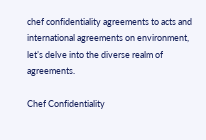chef confidentiality agreements to acts and international agreements on environment, let’s delve into the diverse realm of agreements.

Chef Confidentiality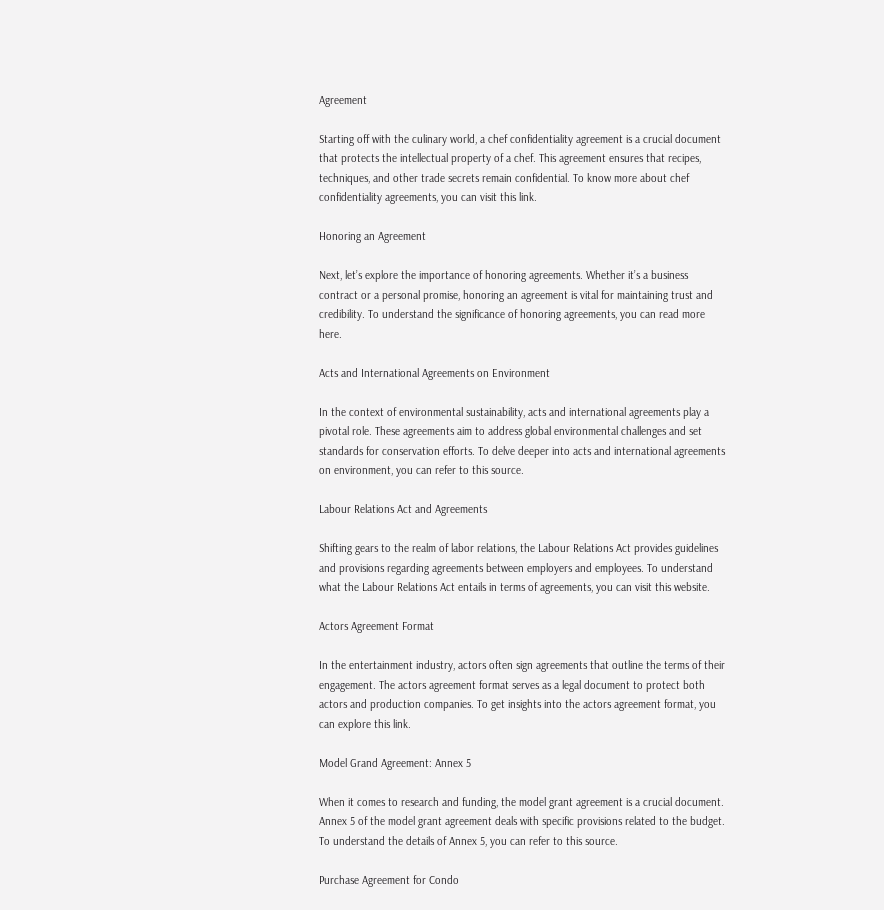Agreement

Starting off with the culinary world, a chef confidentiality agreement is a crucial document that protects the intellectual property of a chef. This agreement ensures that recipes, techniques, and other trade secrets remain confidential. To know more about chef confidentiality agreements, you can visit this link.

Honoring an Agreement

Next, let’s explore the importance of honoring agreements. Whether it’s a business contract or a personal promise, honoring an agreement is vital for maintaining trust and credibility. To understand the significance of honoring agreements, you can read more here.

Acts and International Agreements on Environment

In the context of environmental sustainability, acts and international agreements play a pivotal role. These agreements aim to address global environmental challenges and set standards for conservation efforts. To delve deeper into acts and international agreements on environment, you can refer to this source.

Labour Relations Act and Agreements

Shifting gears to the realm of labor relations, the Labour Relations Act provides guidelines and provisions regarding agreements between employers and employees. To understand what the Labour Relations Act entails in terms of agreements, you can visit this website.

Actors Agreement Format

In the entertainment industry, actors often sign agreements that outline the terms of their engagement. The actors agreement format serves as a legal document to protect both actors and production companies. To get insights into the actors agreement format, you can explore this link.

Model Grand Agreement: Annex 5

When it comes to research and funding, the model grant agreement is a crucial document. Annex 5 of the model grant agreement deals with specific provisions related to the budget. To understand the details of Annex 5, you can refer to this source.

Purchase Agreement for Condo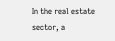In the real estate sector, a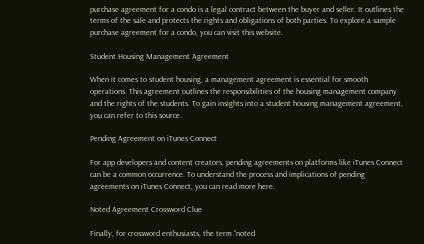purchase agreement for a condo is a legal contract between the buyer and seller. It outlines the terms of the sale and protects the rights and obligations of both parties. To explore a sample purchase agreement for a condo, you can visit this website.

Student Housing Management Agreement

When it comes to student housing, a management agreement is essential for smooth operations. This agreement outlines the responsibilities of the housing management company and the rights of the students. To gain insights into a student housing management agreement, you can refer to this source.

Pending Agreement on iTunes Connect

For app developers and content creators, pending agreements on platforms like iTunes Connect can be a common occurrence. To understand the process and implications of pending agreements on iTunes Connect, you can read more here.

Noted Agreement Crossword Clue

Finally, for crossword enthusiasts, the term “noted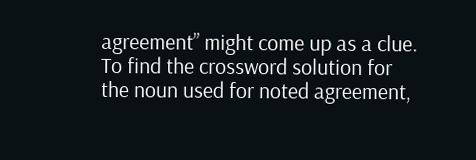agreement” might come up as a clue. To find the crossword solution for the noun used for noted agreement,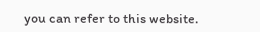you can refer to this website.